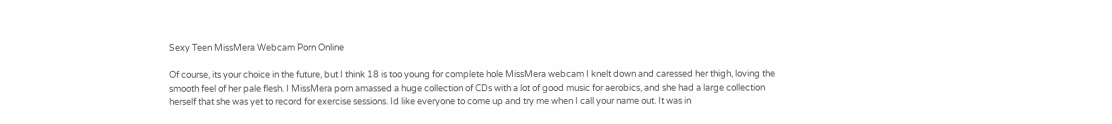Sexy Teen MissMera Webcam Porn Online

Of course, its your choice in the future, but I think 18 is too young for complete hole MissMera webcam I knelt down and caressed her thigh, loving the smooth feel of her pale flesh. I MissMera porn amassed a huge collection of CDs with a lot of good music for aerobics, and she had a large collection herself that she was yet to record for exercise sessions. Id like everyone to come up and try me when I call your name out. It was in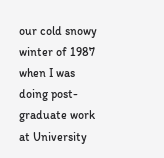our cold snowy winter of 1987 when I was doing post-graduate work at University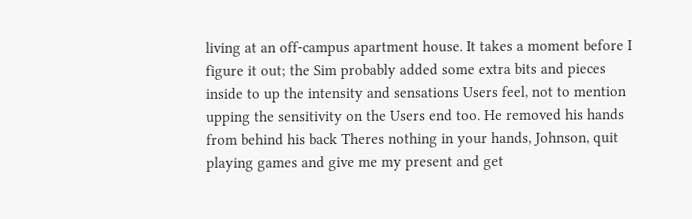living at an off-campus apartment house. It takes a moment before I figure it out; the Sim probably added some extra bits and pieces inside to up the intensity and sensations Users feel, not to mention upping the sensitivity on the Users end too. He removed his hands from behind his back Theres nothing in your hands, Johnson, quit playing games and give me my present and get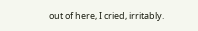out of here, I cried, irritably.